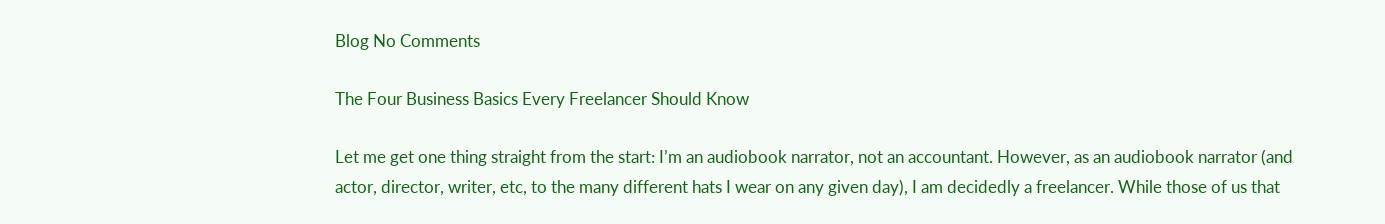Blog No Comments

The Four Business Basics Every Freelancer Should Know

Let me get one thing straight from the start: I’m an audiobook narrator, not an accountant. However, as an audiobook narrator (and actor, director, writer, etc, to the many different hats I wear on any given day), I am decidedly a freelancer. While those of us that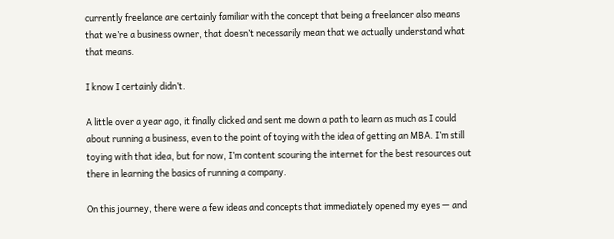currently freelance are certainly familiar with the concept that being a freelancer also means that we’re a business owner, that doesn’t necessarily mean that we actually understand what that means.

I know I certainly didn’t.

A little over a year ago, it finally clicked and sent me down a path to learn as much as I could about running a business, even to the point of toying with the idea of getting an MBA. I’m still toying with that idea, but for now, I’m content scouring the internet for the best resources out there in learning the basics of running a company.

On this journey, there were a few ideas and concepts that immediately opened my eyes — and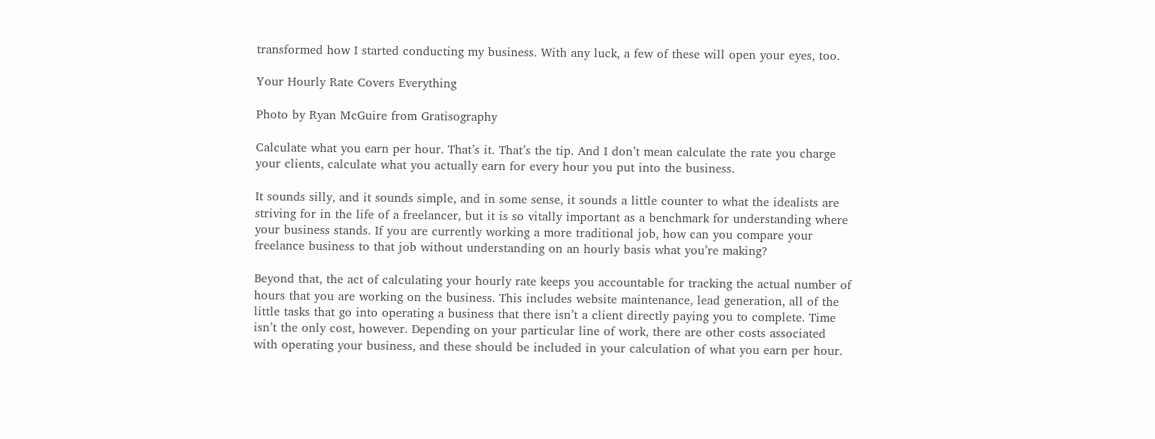transformed how I started conducting my business. With any luck, a few of these will open your eyes, too.

Your Hourly Rate Covers Everything

Photo by Ryan McGuire from Gratisography

Calculate what you earn per hour. That’s it. That’s the tip. And I don’t mean calculate the rate you charge your clients, calculate what you actually earn for every hour you put into the business.

It sounds silly, and it sounds simple, and in some sense, it sounds a little counter to what the idealists are striving for in the life of a freelancer, but it is so vitally important as a benchmark for understanding where your business stands. If you are currently working a more traditional job, how can you compare your freelance business to that job without understanding on an hourly basis what you’re making?

Beyond that, the act of calculating your hourly rate keeps you accountable for tracking the actual number of hours that you are working on the business. This includes website maintenance, lead generation, all of the little tasks that go into operating a business that there isn’t a client directly paying you to complete. Time isn’t the only cost, however. Depending on your particular line of work, there are other costs associated with operating your business, and these should be included in your calculation of what you earn per hour.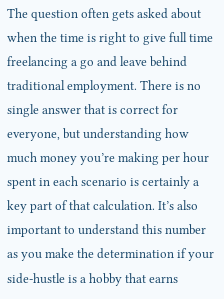The question often gets asked about when the time is right to give full time freelancing a go and leave behind traditional employment. There is no single answer that is correct for everyone, but understanding how much money you’re making per hour spent in each scenario is certainly a key part of that calculation. It’s also important to understand this number as you make the determination if your side-hustle is a hobby that earns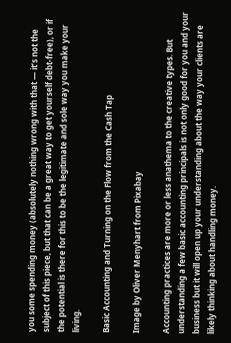you some spending money (absolutely nothing wrong with that — it’s not the subject of this piece, but that can be a great way to get yourself debt-free), or if the potential is there for this to be the legitimate and sole way you make your living.

Basic Accounting and Turning on the Flow from the Cash Tap

Image by Oliver Menyhart from Pixabay

Accounting practices are more or less anathema to the creative types. But understanding a few basic accounting principals is not only good for you and your business but it will open up your understanding about the way your clients are likely thinking about handling money.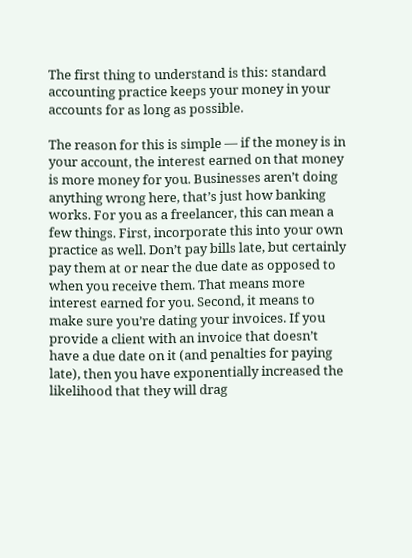The first thing to understand is this: standard accounting practice keeps your money in your accounts for as long as possible.

The reason for this is simple — if the money is in your account, the interest earned on that money is more money for you. Businesses aren’t doing anything wrong here, that’s just how banking works. For you as a freelancer, this can mean a few things. First, incorporate this into your own practice as well. Don’t pay bills late, but certainly pay them at or near the due date as opposed to when you receive them. That means more interest earned for you. Second, it means to make sure you’re dating your invoices. If you provide a client with an invoice that doesn’t have a due date on it (and penalties for paying late), then you have exponentially increased the likelihood that they will drag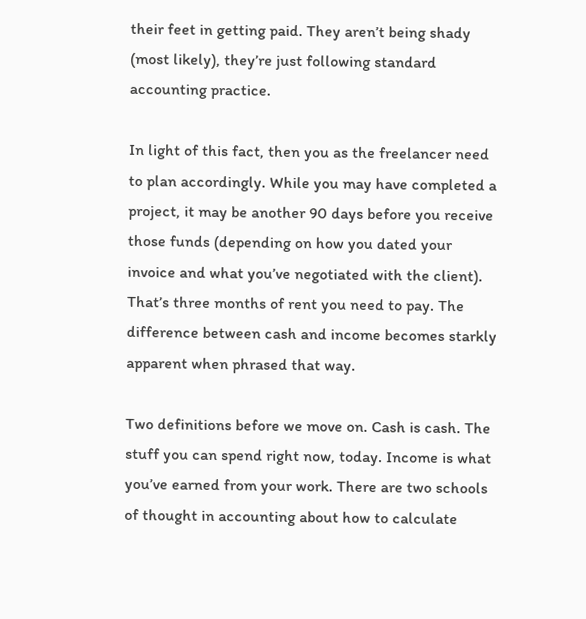their feet in getting paid. They aren’t being shady (most likely), they’re just following standard accounting practice.

In light of this fact, then you as the freelancer need to plan accordingly. While you may have completed a project, it may be another 90 days before you receive those funds (depending on how you dated your invoice and what you’ve negotiated with the client). That’s three months of rent you need to pay. The difference between cash and income becomes starkly apparent when phrased that way.

Two definitions before we move on. Cash is cash. The stuff you can spend right now, today. Income is what you’ve earned from your work. There are two schools of thought in accounting about how to calculate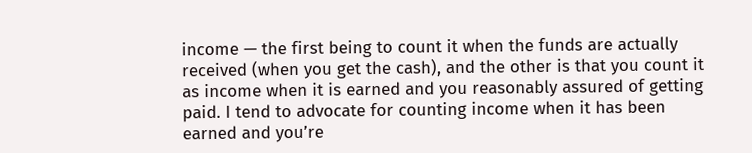income — the first being to count it when the funds are actually received (when you get the cash), and the other is that you count it as income when it is earned and you reasonably assured of getting paid. I tend to advocate for counting income when it has been earned and you’re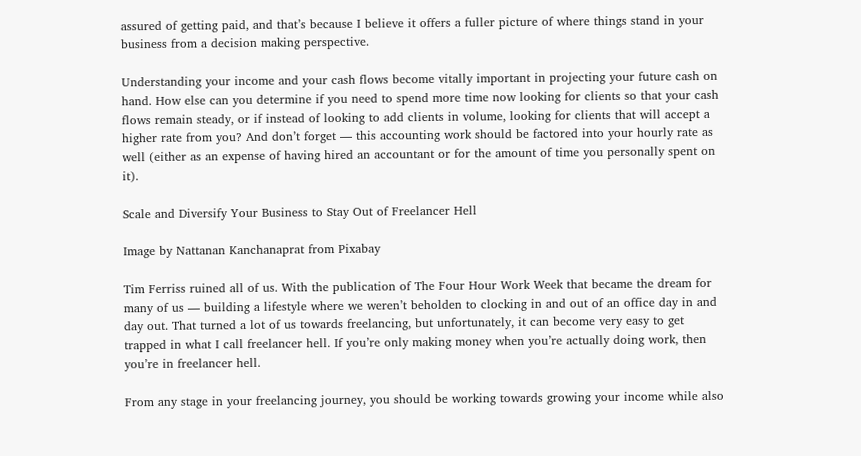assured of getting paid, and that’s because I believe it offers a fuller picture of where things stand in your business from a decision making perspective.

Understanding your income and your cash flows become vitally important in projecting your future cash on hand. How else can you determine if you need to spend more time now looking for clients so that your cash flows remain steady, or if instead of looking to add clients in volume, looking for clients that will accept a higher rate from you? And don’t forget — this accounting work should be factored into your hourly rate as well (either as an expense of having hired an accountant or for the amount of time you personally spent on it).

Scale and Diversify Your Business to Stay Out of Freelancer Hell

Image by Nattanan Kanchanaprat from Pixabay

Tim Ferriss ruined all of us. With the publication of The Four Hour Work Week that became the dream for many of us — building a lifestyle where we weren’t beholden to clocking in and out of an office day in and day out. That turned a lot of us towards freelancing, but unfortunately, it can become very easy to get trapped in what I call freelancer hell. If you’re only making money when you’re actually doing work, then you’re in freelancer hell.

From any stage in your freelancing journey, you should be working towards growing your income while also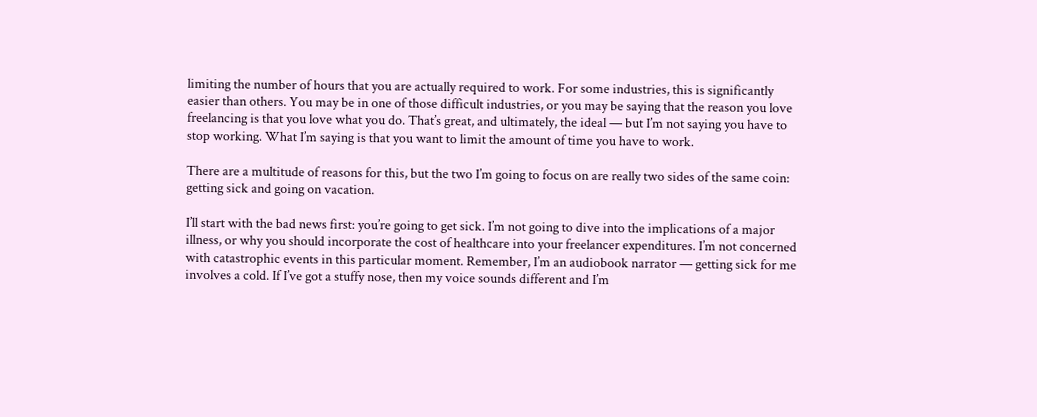limiting the number of hours that you are actually required to work. For some industries, this is significantly easier than others. You may be in one of those difficult industries, or you may be saying that the reason you love freelancing is that you love what you do. That’s great, and ultimately, the ideal — but I’m not saying you have to stop working. What I’m saying is that you want to limit the amount of time you have to work.

There are a multitude of reasons for this, but the two I’m going to focus on are really two sides of the same coin: getting sick and going on vacation.

I’ll start with the bad news first: you’re going to get sick. I’m not going to dive into the implications of a major illness, or why you should incorporate the cost of healthcare into your freelancer expenditures. I’m not concerned with catastrophic events in this particular moment. Remember, I’m an audiobook narrator — getting sick for me involves a cold. If I’ve got a stuffy nose, then my voice sounds different and I’m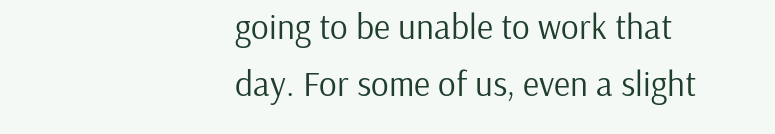going to be unable to work that day. For some of us, even a slight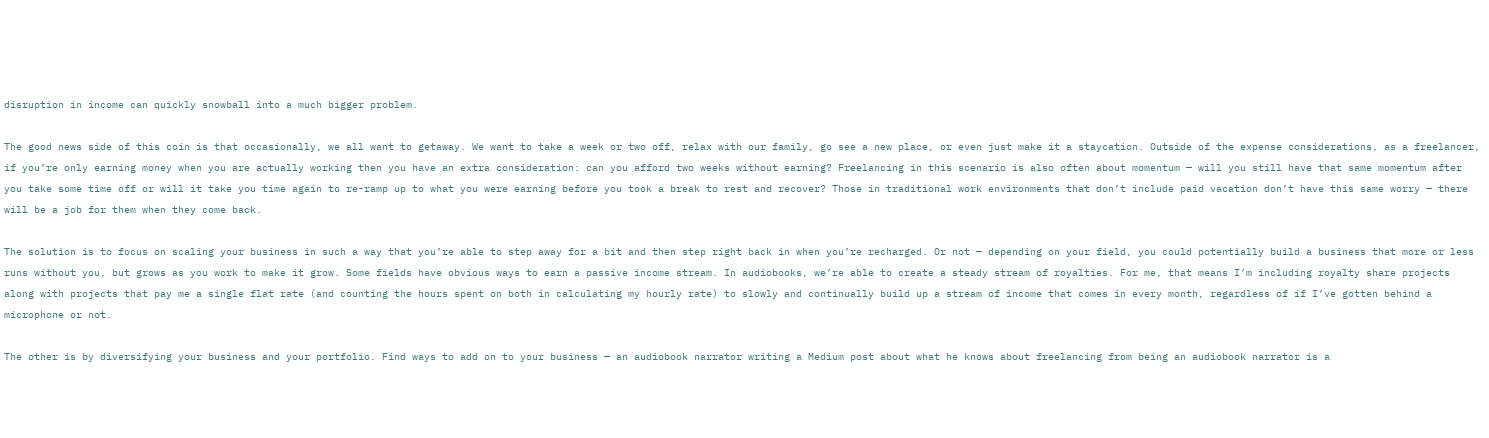disruption in income can quickly snowball into a much bigger problem.

The good news side of this coin is that occasionally, we all want to getaway. We want to take a week or two off, relax with our family, go see a new place, or even just make it a staycation. Outside of the expense considerations, as a freelancer, if you’re only earning money when you are actually working then you have an extra consideration: can you afford two weeks without earning? Freelancing in this scenario is also often about momentum — will you still have that same momentum after you take some time off or will it take you time again to re-ramp up to what you were earning before you took a break to rest and recover? Those in traditional work environments that don’t include paid vacation don’t have this same worry — there will be a job for them when they come back.

The solution is to focus on scaling your business in such a way that you’re able to step away for a bit and then step right back in when you’re recharged. Or not — depending on your field, you could potentially build a business that more or less runs without you, but grows as you work to make it grow. Some fields have obvious ways to earn a passive income stream. In audiobooks, we’re able to create a steady stream of royalties. For me, that means I’m including royalty share projects along with projects that pay me a single flat rate (and counting the hours spent on both in calculating my hourly rate) to slowly and continually build up a stream of income that comes in every month, regardless of if I’ve gotten behind a microphone or not.

The other is by diversifying your business and your portfolio. Find ways to add on to your business — an audiobook narrator writing a Medium post about what he knows about freelancing from being an audiobook narrator is a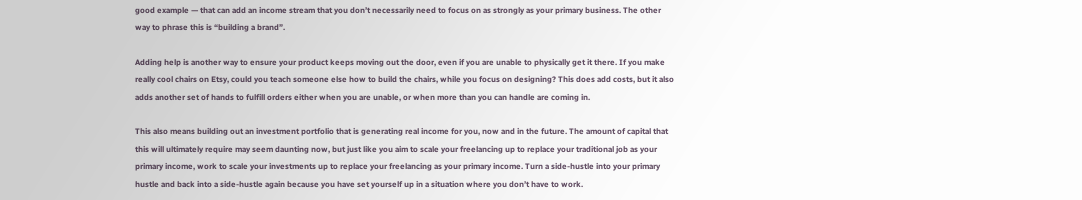good example — that can add an income stream that you don’t necessarily need to focus on as strongly as your primary business. The other way to phrase this is “building a brand”.

Adding help is another way to ensure your product keeps moving out the door, even if you are unable to physically get it there. If you make really cool chairs on Etsy, could you teach someone else how to build the chairs, while you focus on designing? This does add costs, but it also adds another set of hands to fulfill orders either when you are unable, or when more than you can handle are coming in.

This also means building out an investment portfolio that is generating real income for you, now and in the future. The amount of capital that this will ultimately require may seem daunting now, but just like you aim to scale your freelancing up to replace your traditional job as your primary income, work to scale your investments up to replace your freelancing as your primary income. Turn a side-hustle into your primary hustle and back into a side-hustle again because you have set yourself up in a situation where you don’t have to work.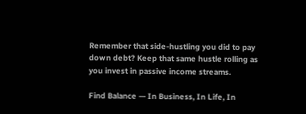Remember that side-hustling you did to pay down debt? Keep that same hustle rolling as you invest in passive income streams.

Find Balance — In Business, In Life, In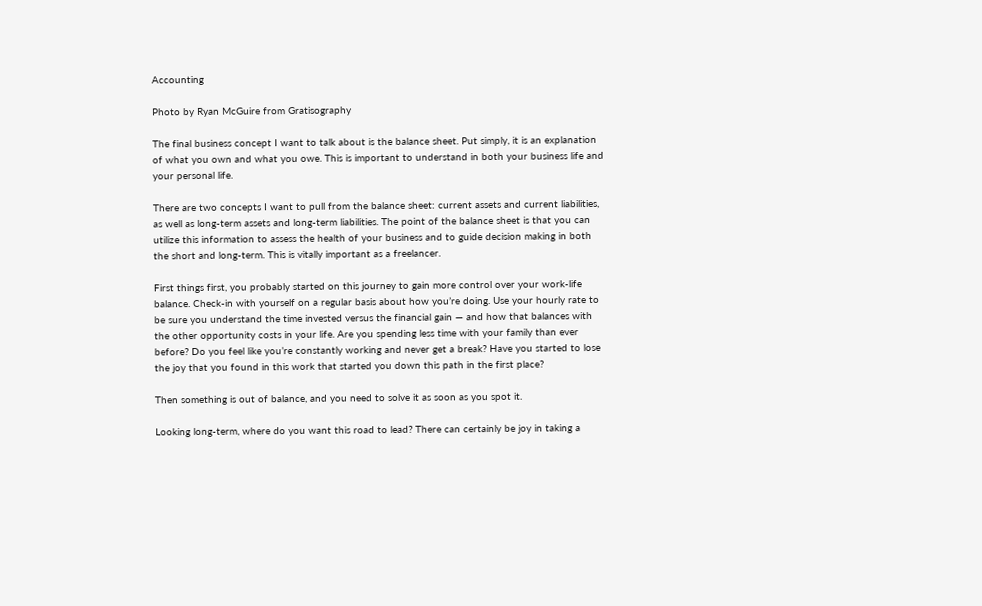Accounting

Photo by Ryan McGuire from Gratisography

The final business concept I want to talk about is the balance sheet. Put simply, it is an explanation of what you own and what you owe. This is important to understand in both your business life and your personal life.

There are two concepts I want to pull from the balance sheet: current assets and current liabilities, as well as long-term assets and long-term liabilities. The point of the balance sheet is that you can utilize this information to assess the health of your business and to guide decision making in both the short and long-term. This is vitally important as a freelancer.

First things first, you probably started on this journey to gain more control over your work-life balance. Check-in with yourself on a regular basis about how you’re doing. Use your hourly rate to be sure you understand the time invested versus the financial gain — and how that balances with the other opportunity costs in your life. Are you spending less time with your family than ever before? Do you feel like you’re constantly working and never get a break? Have you started to lose the joy that you found in this work that started you down this path in the first place?

Then something is out of balance, and you need to solve it as soon as you spot it.

Looking long-term, where do you want this road to lead? There can certainly be joy in taking a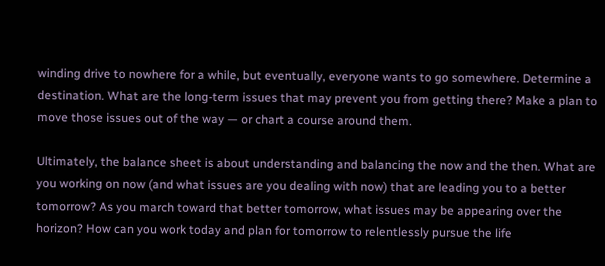winding drive to nowhere for a while, but eventually, everyone wants to go somewhere. Determine a destination. What are the long-term issues that may prevent you from getting there? Make a plan to move those issues out of the way — or chart a course around them.

Ultimately, the balance sheet is about understanding and balancing the now and the then. What are you working on now (and what issues are you dealing with now) that are leading you to a better tomorrow? As you march toward that better tomorrow, what issues may be appearing over the horizon? How can you work today and plan for tomorrow to relentlessly pursue the life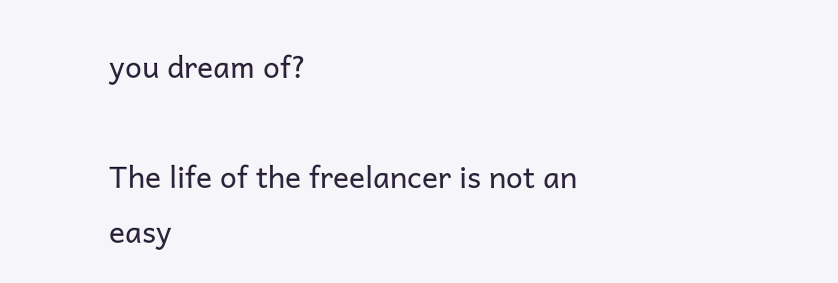you dream of?

The life of the freelancer is not an easy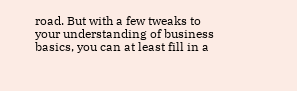road. But with a few tweaks to your understanding of business basics, you can at least fill in a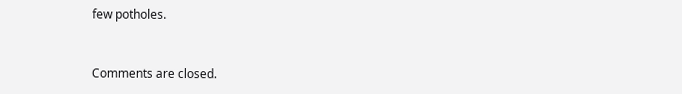few potholes.


Comments are closed.